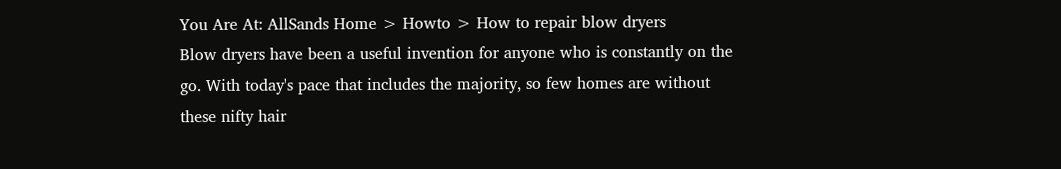You Are At: AllSands Home > Howto > How to repair blow dryers
Blow dryers have been a useful invention for anyone who is constantly on the go. With today's pace that includes the majority, so few homes are without these nifty hair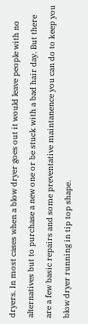dryers. In most cases when a blow dryer goes out it would leave people with no alternatives but to purchase a new one or be stuck with a bad hair day. But there are a few basic repairs and some preventative maintanence you can do to keep you blow dryer running in tip top shape.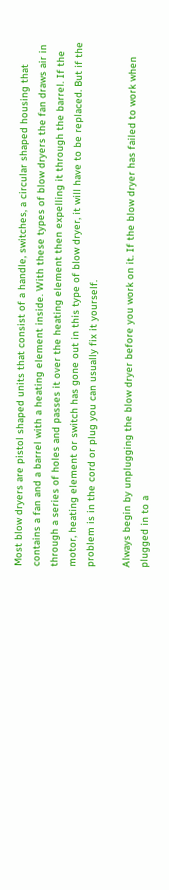Most blow dryers are pistol shaped units that consist of a handle, switches, a circular shaped housing that contains a fan and a barrel with a heating element inside. With these types of blow dryers the fan draws air in through a series of holes and passes it over the heating element then expelling it through the barrel. If the motor, heating element or switch has gone out in this type of blow dryer, it will have to be replaced. But if the problem is in the cord or plug you can usually fix it yourself.

Always begin by unplugging the blow dryer before you work on it. If the blow dryer has failed to work when plugged in to a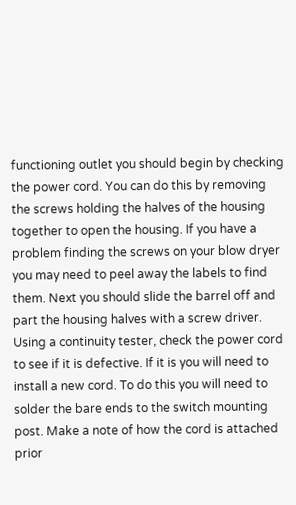functioning outlet you should begin by checking the power cord. You can do this by removing the screws holding the halves of the housing together to open the housing. If you have a problem finding the screws on your blow dryer you may need to peel away the labels to find them. Next you should slide the barrel off and part the housing halves with a screw driver. Using a continuity tester, check the power cord to see if it is defective. If it is you will need to install a new cord. To do this you will need to solder the bare ends to the switch mounting post. Make a note of how the cord is attached prior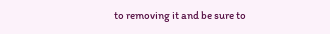to removing it and be sure to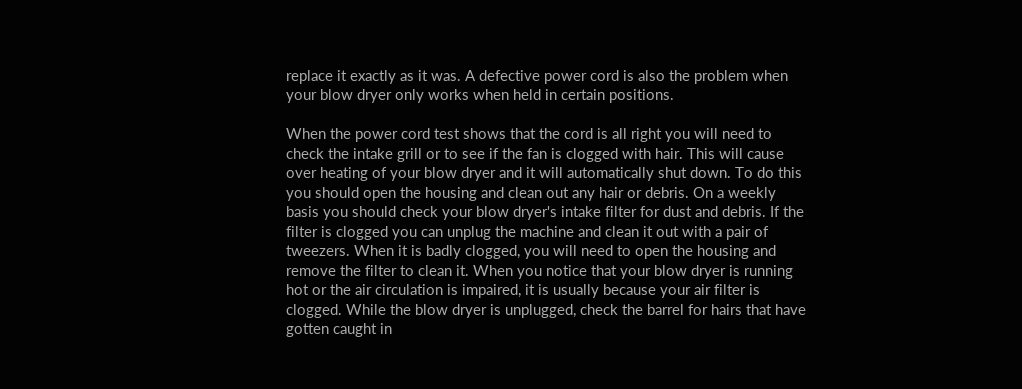replace it exactly as it was. A defective power cord is also the problem when your blow dryer only works when held in certain positions.

When the power cord test shows that the cord is all right you will need to check the intake grill or to see if the fan is clogged with hair. This will cause over heating of your blow dryer and it will automatically shut down. To do this you should open the housing and clean out any hair or debris. On a weekly basis you should check your blow dryer's intake filter for dust and debris. If the filter is clogged you can unplug the machine and clean it out with a pair of tweezers. When it is badly clogged, you will need to open the housing and remove the filter to clean it. When you notice that your blow dryer is running hot or the air circulation is impaired, it is usually because your air filter is clogged. While the blow dryer is unplugged, check the barrel for hairs that have gotten caught in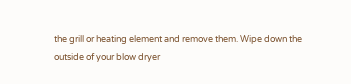the grill or heating element and remove them. Wipe down the outside of your blow dryer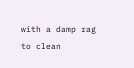with a damp rag to clean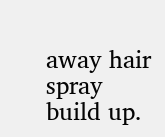away hair spray build up.